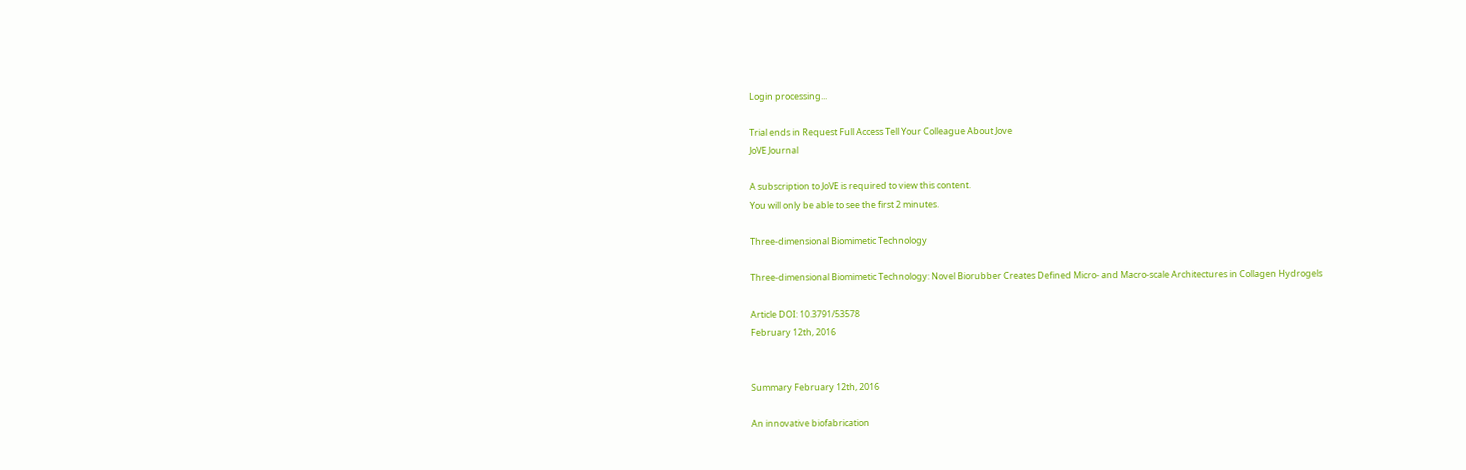Login processing...

Trial ends in Request Full Access Tell Your Colleague About Jove
JoVE Journal

A subscription to JoVE is required to view this content.
You will only be able to see the first 2 minutes.

Three-dimensional Biomimetic Technology

Three-dimensional Biomimetic Technology: Novel Biorubber Creates Defined Micro- and Macro-scale Architectures in Collagen Hydrogels

Article DOI: 10.3791/53578
February 12th, 2016


Summary February 12th, 2016

An innovative biofabrication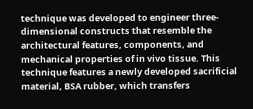technique was developed to engineer three-dimensional constructs that resemble the architectural features, components, and mechanical properties of in vivo tissue. This technique features a newly developed sacrificial material, BSA rubber, which transfers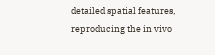detailed spatial features, reproducing the in vivo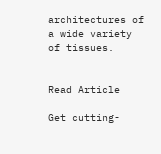architectures of a wide variety of tissues.


Read Article

Get cutting-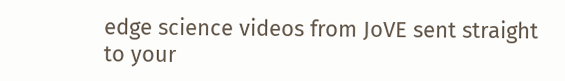edge science videos from JoVE sent straight to your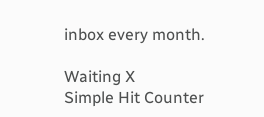inbox every month.

Waiting X
Simple Hit Counter